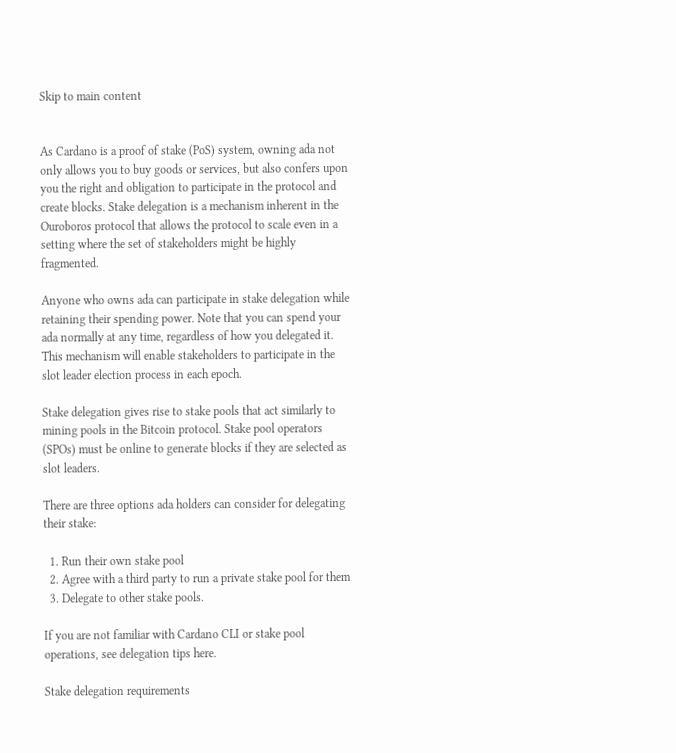Skip to main content


As Cardano is a proof of stake (PoS) system, owning ada not only allows you to buy goods or services, but also confers upon you the right and obligation to participate in the protocol and create blocks. Stake delegation is a mechanism inherent in the Ouroboros protocol that allows the protocol to scale even in a setting where the set of stakeholders might be highly fragmented.

Anyone who owns ada can participate in stake delegation while retaining their spending power. Note that you can spend your ada normally at any time, regardless of how you delegated it. This mechanism will enable stakeholders to participate in the slot leader election process in each epoch.

Stake delegation gives rise to stake pools that act similarly to mining pools in the Bitcoin protocol. Stake pool operators (SPOs) must be online to generate blocks if they are selected as slot leaders.

There are three options ada holders can consider for delegating their stake:

  1. Run their own stake pool
  2. Agree with a third party to run a private stake pool for them
  3. Delegate to other stake pools.

If you are not familiar with Cardano CLI or stake pool operations, see delegation tips here.

Stake delegation requirements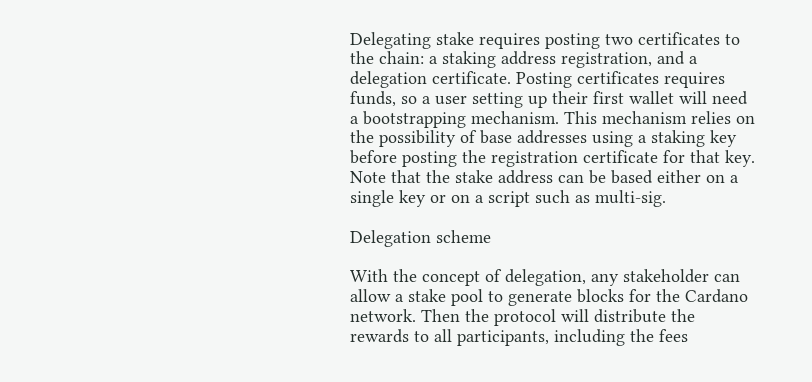Delegating stake requires posting two certificates to the chain: a staking address registration, and a delegation certificate. Posting certificates requires funds, so a user setting up their first wallet will need a bootstrapping mechanism. This mechanism relies on the possibility of base addresses using a staking key before posting the registration certificate for that key. Note that the stake address can be based either on a single key or on a script such as multi-sig.

Delegation scheme

With the concept of delegation, any stakeholder can allow a stake pool to generate blocks for the Cardano network. Then the protocol will distribute the rewards to all participants, including the fees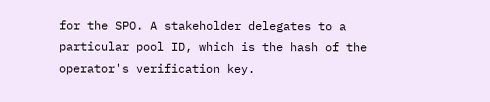for the SPO. A stakeholder delegates to a particular pool ID, which is the hash of the operator's verification key.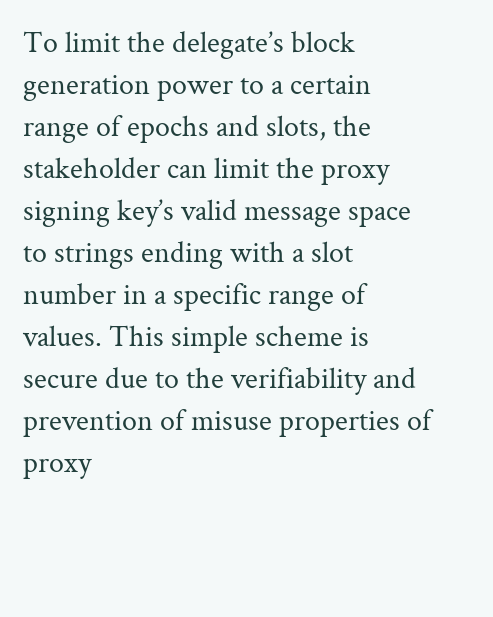To limit the delegate’s block generation power to a certain range of epochs and slots, the stakeholder can limit the proxy signing key’s valid message space to strings ending with a slot number in a specific range of values. This simple scheme is secure due to the verifiability and prevention of misuse properties of proxy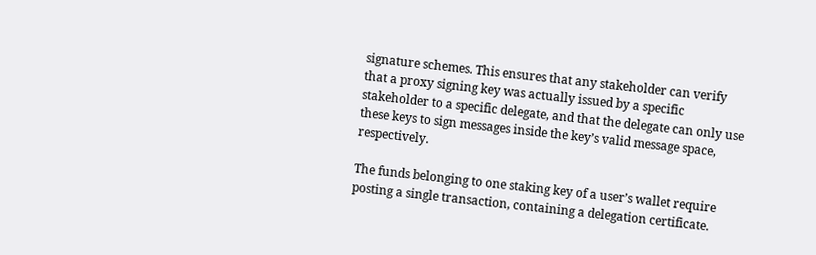signature schemes. This ensures that any stakeholder can verify that a proxy signing key was actually issued by a specific stakeholder to a specific delegate, and that the delegate can only use these keys to sign messages inside the key’s valid message space, respectively.

The funds belonging to one staking key of a user’s wallet require posting a single transaction, containing a delegation certificate.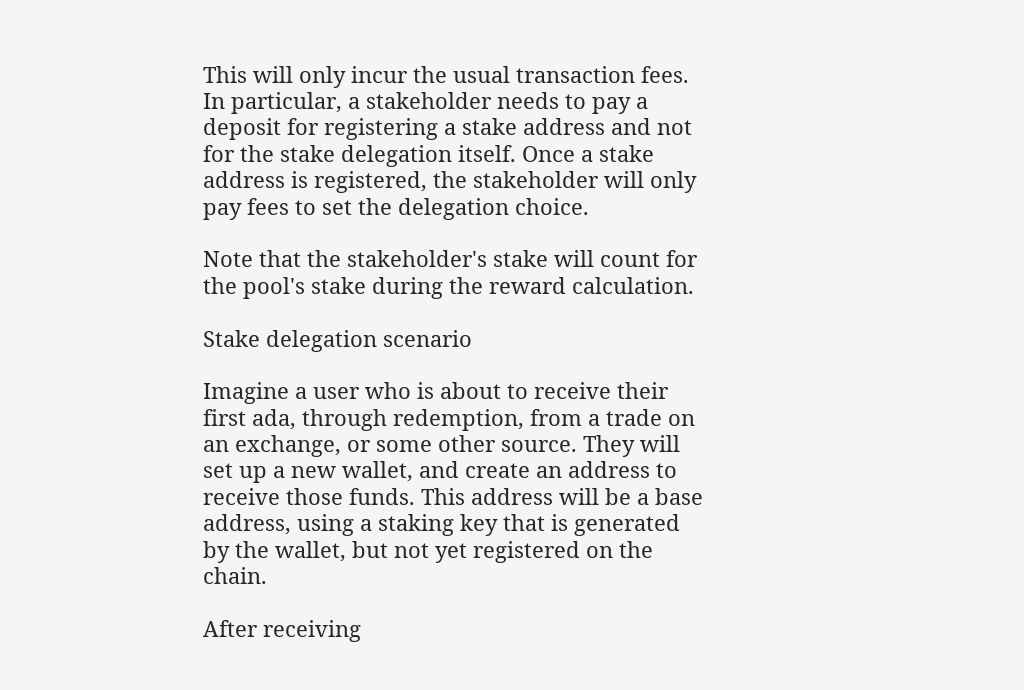This will only incur the usual transaction fees. In particular, a stakeholder needs to pay a deposit for registering a stake address and not for the stake delegation itself. Once a stake address is registered, the stakeholder will only pay fees to set the delegation choice.

Note that the stakeholder's stake will count for the pool's stake during the reward calculation.

Stake delegation scenario

Imagine a user who is about to receive their first ada, through redemption, from a trade on an exchange, or some other source. They will set up a new wallet, and create an address to receive those funds. This address will be a base address, using a staking key that is generated by the wallet, but not yet registered on the chain.

After receiving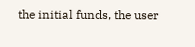the initial funds, the user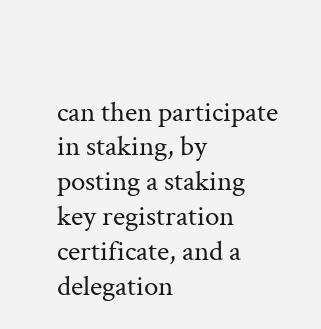can then participate in staking, by posting a staking key registration certificate, and a delegation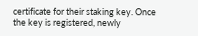certificate for their staking key. Once the key is registered, newly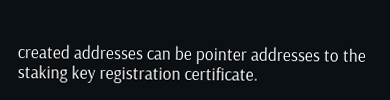created addresses can be pointer addresses to the staking key registration certificate.